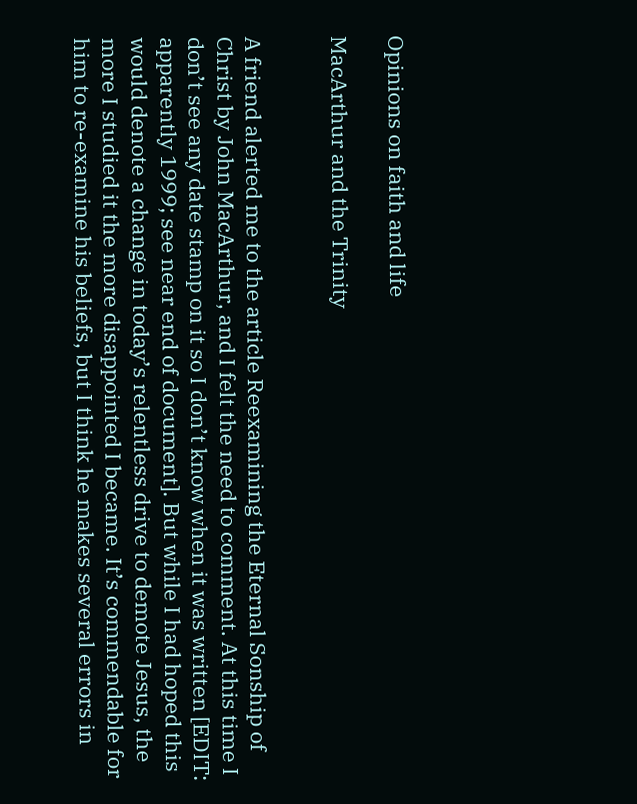Opinions on faith and life

MacArthur and the Trinity


A friend alerted me to the article Reexamining the Eternal Sonship of Christ by John MacArthur, and I felt the need to comment. At this time I don’t see any date stamp on it so I don’t know when it was written [EDIT: apparently 1999; see near end of document]. But while I had hoped this would denote a change in today’s relentless drive to demote Jesus, the more I studied it the more disappointed I became. It’s commendable for him to re-examine his beliefs, but I think he makes several errors in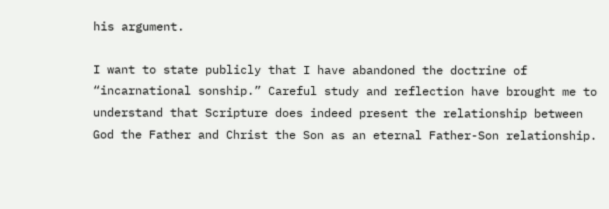his argument.

I want to state publicly that I have abandoned the doctrine of “incarnational sonship.” Careful study and reflection have brought me to understand that Scripture does indeed present the relationship between God the Father and Christ the Son as an eternal Father-Son relationship.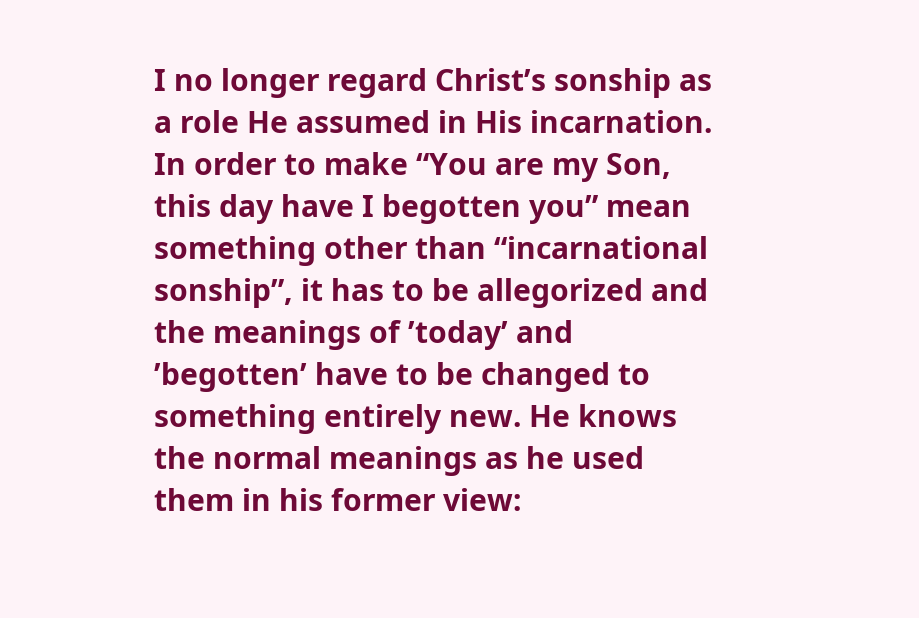I no longer regard Christ’s sonship as a role He assumed in His incarnation.
In order to make “You are my Son, this day have I begotten you” mean something other than “incarnational sonship”, it has to be allegorized and the meanings of ’today’ and ’begotten’ have to be changed to something entirely new. He knows the normal meanings as he used them in his former view: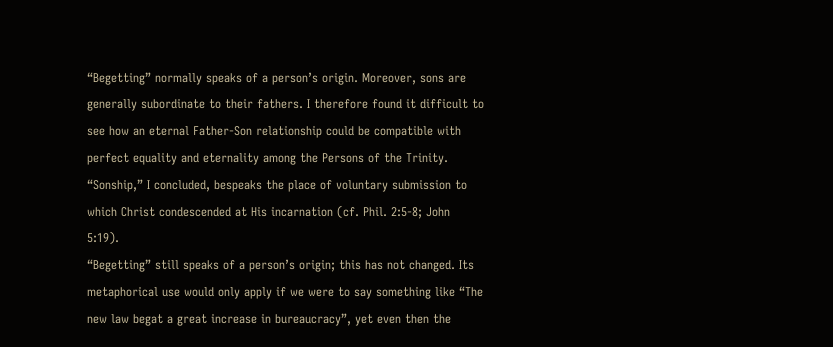“Begetting” normally speaks of a person’s origin. Moreover, sons are generally subordinate to their fathers. I therefore found it difficult to see how an eternal Father-Son relationship could be compatible with perfect equality and eternality among the Persons of the Trinity. “Sonship,” I concluded, bespeaks the place of voluntary submission to which Christ condescended at His incarnation (cf. Phil. 2:5-8; John 5:19).
“Begetting” still speaks of a person’s origin; this has not changed. Its metaphorical use would only apply if we were to say something like “The new law begat a great increase in bureaucracy”, yet even then the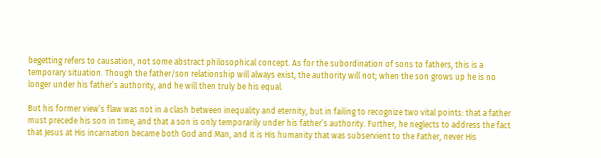begetting refers to causation, not some abstract philosophical concept. As for the subordination of sons to fathers, this is a temporary situation. Though the father/son relationship will always exist, the authority will not; when the son grows up he is no longer under his father’s authority, and he will then truly be his equal.

But his former view’s flaw was not in a clash between inequality and eternity, but in failing to recognize two vital points: that a father must precede his son in time, and that a son is only temporarily under his father’s authority. Further, he neglects to address the fact that Jesus at His incarnation became both God and Man, and it is His humanity that was subservient to the Father, never His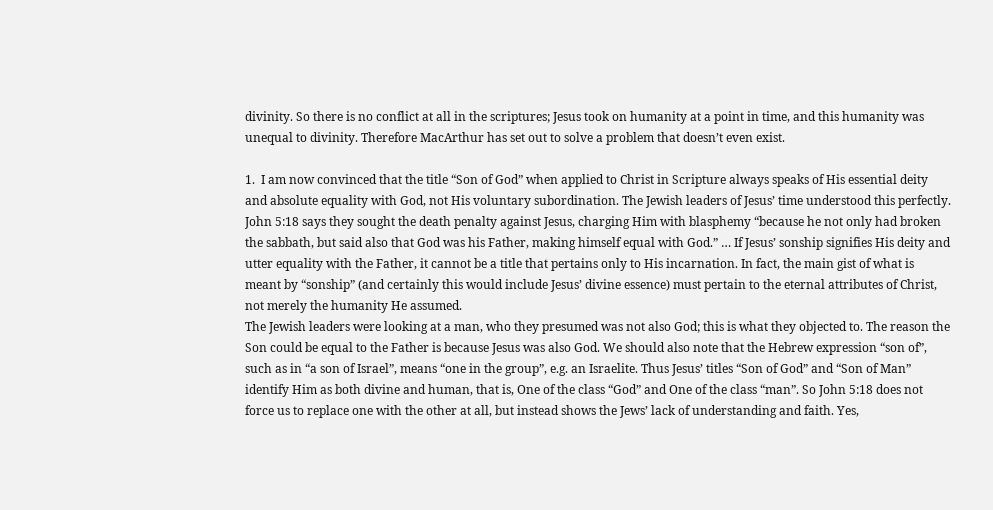divinity. So there is no conflict at all in the scriptures; Jesus took on humanity at a point in time, and this humanity was unequal to divinity. Therefore MacArthur has set out to solve a problem that doesn’t even exist.

1.  I am now convinced that the title “Son of God” when applied to Christ in Scripture always speaks of His essential deity and absolute equality with God, not His voluntary subordination. The Jewish leaders of Jesus’ time understood this perfectly. John 5:18 says they sought the death penalty against Jesus, charging Him with blasphemy “because he not only had broken the sabbath, but said also that God was his Father, making himself equal with God.” … If Jesus’ sonship signifies His deity and utter equality with the Father, it cannot be a title that pertains only to His incarnation. In fact, the main gist of what is meant by “sonship” (and certainly this would include Jesus’ divine essence) must pertain to the eternal attributes of Christ, not merely the humanity He assumed.
The Jewish leaders were looking at a man, who they presumed was not also God; this is what they objected to. The reason the Son could be equal to the Father is because Jesus was also God. We should also note that the Hebrew expression “son of”, such as in “a son of Israel”, means “one in the group”, e.g. an Israelite. Thus Jesus’ titles “Son of God” and “Son of Man” identify Him as both divine and human, that is, One of the class “God” and One of the class “man”. So John 5:18 does not force us to replace one with the other at all, but instead shows the Jews’ lack of understanding and faith. Yes,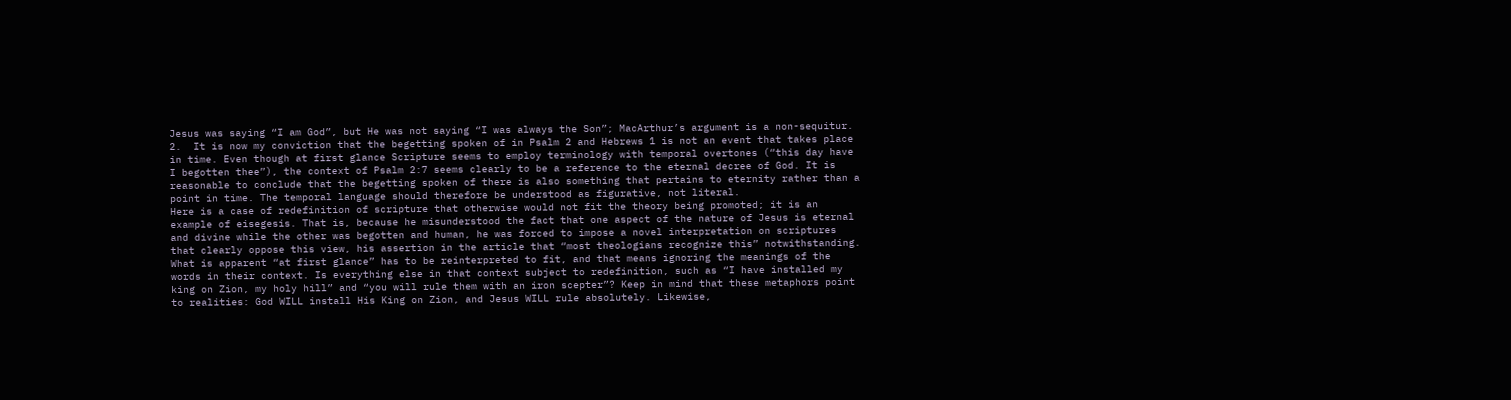Jesus was saying “I am God”, but He was not saying “I was always the Son”; MacArthur’s argument is a non-sequitur.
2.  It is now my conviction that the begetting spoken of in Psalm 2 and Hebrews 1 is not an event that takes place in time. Even though at first glance Scripture seems to employ terminology with temporal overtones (“this day have I begotten thee”), the context of Psalm 2:7 seems clearly to be a reference to the eternal decree of God. It is reasonable to conclude that the begetting spoken of there is also something that pertains to eternity rather than a point in time. The temporal language should therefore be understood as figurative, not literal.
Here is a case of redefinition of scripture that otherwise would not fit the theory being promoted; it is an example of eisegesis. That is, because he misunderstood the fact that one aspect of the nature of Jesus is eternal and divine while the other was begotten and human, he was forced to impose a novel interpretation on scriptures that clearly oppose this view, his assertion in the article that “most theologians recognize this” notwithstanding. What is apparent “at first glance” has to be reinterpreted to fit, and that means ignoring the meanings of the words in their context. Is everything else in that context subject to redefinition, such as “I have installed my king on Zion, my holy hill” and “you will rule them with an iron scepter”? Keep in mind that these metaphors point to realities: God WILL install His King on Zion, and Jesus WILL rule absolutely. Likewise,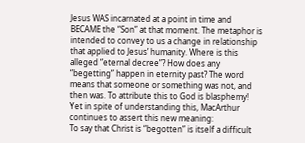Jesus WAS incarnated at a point in time and BECAME the “Son” at that moment. The metaphor is intended to convey to us a change in relationship that applied to Jesus’ humanity. Where is this alleged “eternal decree”? How does any “begetting” happen in eternity past? The word means that someone or something was not, and then was. To attribute this to God is blasphemy! Yet in spite of understanding this, MacArthur continues to assert this new meaning:
To say that Christ is “begotten” is itself a difficult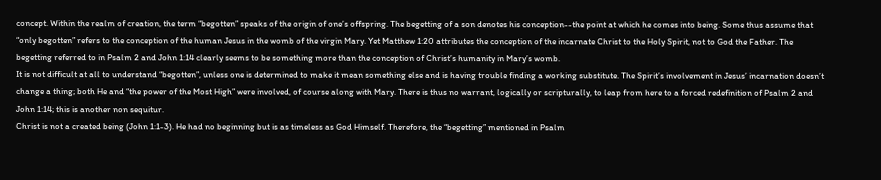concept. Within the realm of creation, the term “begotten” speaks of the origin of one’s offspring. The begetting of a son denotes his conception--the point at which he comes into being. Some thus assume that “only begotten” refers to the conception of the human Jesus in the womb of the virgin Mary. Yet Matthew 1:20 attributes the conception of the incarnate Christ to the Holy Spirit, not to God the Father. The begetting referred to in Psalm 2 and John 1:14 clearly seems to be something more than the conception of Christ’s humanity in Mary’s womb.
It is not difficult at all to understand “begotten”, unless one is determined to make it mean something else and is having trouble finding a working substitute. The Spirit’s involvement in Jesus’ incarnation doesn’t change a thing; both He and “the power of the Most High” were involved, of course along with Mary. There is thus no warrant, logically or scripturally, to leap from here to a forced redefinition of Psalm 2 and John 1:14; this is another non sequitur.
Christ is not a created being (John 1:1-3). He had no beginning but is as timeless as God Himself. Therefore, the “begetting” mentioned in Psalm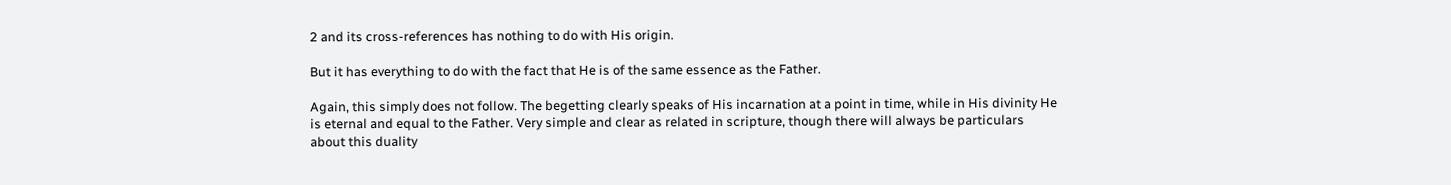2 and its cross-references has nothing to do with His origin.

But it has everything to do with the fact that He is of the same essence as the Father.

Again, this simply does not follow. The begetting clearly speaks of His incarnation at a point in time, while in His divinity He is eternal and equal to the Father. Very simple and clear as related in scripture, though there will always be particulars about this duality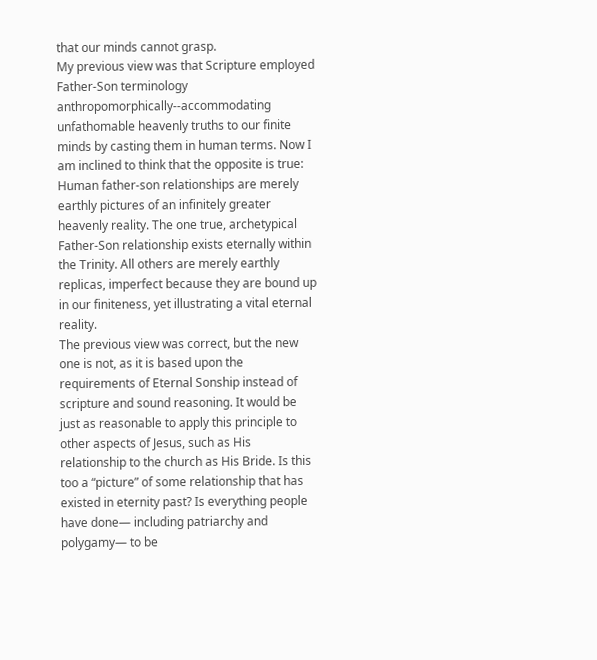that our minds cannot grasp.
My previous view was that Scripture employed Father-Son terminology anthropomorphically--accommodating unfathomable heavenly truths to our finite minds by casting them in human terms. Now I am inclined to think that the opposite is true: Human father-son relationships are merely earthly pictures of an infinitely greater heavenly reality. The one true, archetypical Father-Son relationship exists eternally within the Trinity. All others are merely earthly replicas, imperfect because they are bound up in our finiteness, yet illustrating a vital eternal reality.
The previous view was correct, but the new one is not, as it is based upon the requirements of Eternal Sonship instead of scripture and sound reasoning. It would be just as reasonable to apply this principle to other aspects of Jesus, such as His relationship to the church as His Bride. Is this too a “picture” of some relationship that has existed in eternity past? Is everything people have done— including patriarchy and polygamy— to be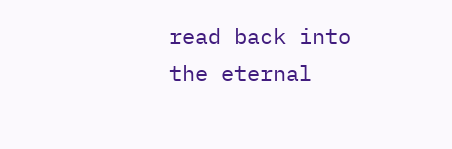read back into the eternal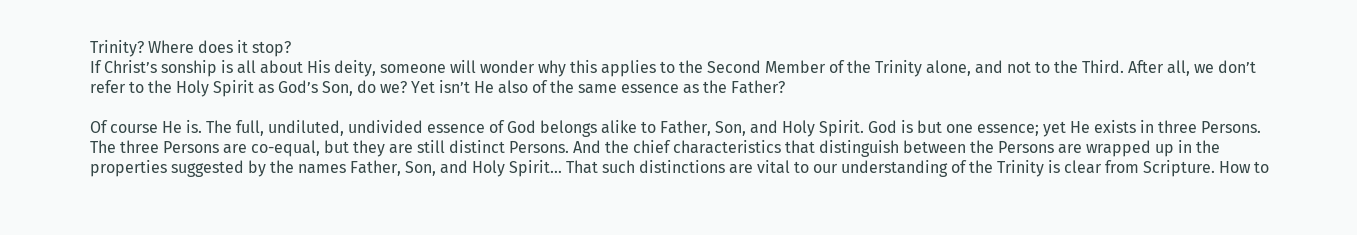Trinity? Where does it stop?
If Christ’s sonship is all about His deity, someone will wonder why this applies to the Second Member of the Trinity alone, and not to the Third. After all, we don’t refer to the Holy Spirit as God’s Son, do we? Yet isn’t He also of the same essence as the Father?

Of course He is. The full, undiluted, undivided essence of God belongs alike to Father, Son, and Holy Spirit. God is but one essence; yet He exists in three Persons. The three Persons are co-equal, but they are still distinct Persons. And the chief characteristics that distinguish between the Persons are wrapped up in the properties suggested by the names Father, Son, and Holy Spirit… That such distinctions are vital to our understanding of the Trinity is clear from Scripture. How to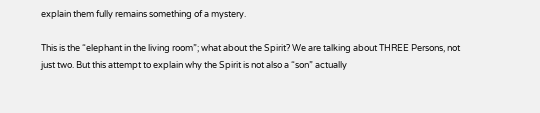explain them fully remains something of a mystery.

This is the “elephant in the living room”; what about the Spirit? We are talking about THREE Persons, not just two. But this attempt to explain why the Spirit is not also a “son” actually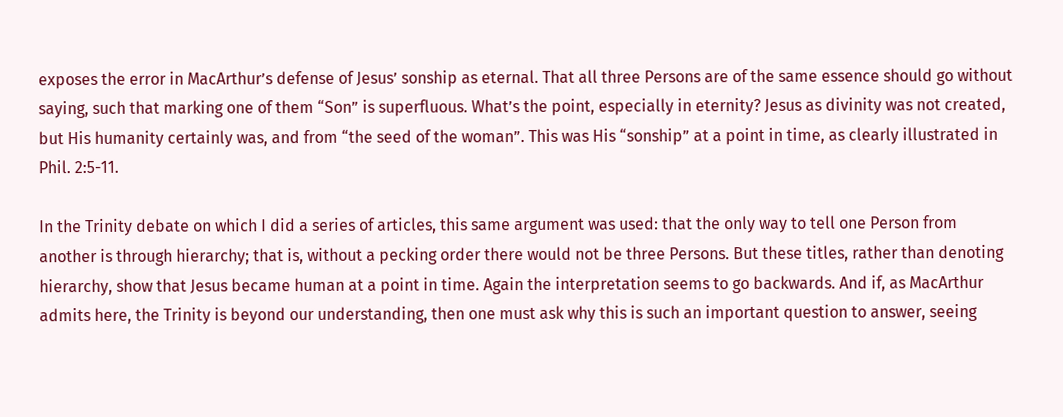exposes the error in MacArthur’s defense of Jesus’ sonship as eternal. That all three Persons are of the same essence should go without saying, such that marking one of them “Son” is superfluous. What’s the point, especially in eternity? Jesus as divinity was not created, but His humanity certainly was, and from “the seed of the woman”. This was His “sonship” at a point in time, as clearly illustrated in Phil. 2:5-11.

In the Trinity debate on which I did a series of articles, this same argument was used: that the only way to tell one Person from another is through hierarchy; that is, without a pecking order there would not be three Persons. But these titles, rather than denoting hierarchy, show that Jesus became human at a point in time. Again the interpretation seems to go backwards. And if, as MacArthur admits here, the Trinity is beyond our understanding, then one must ask why this is such an important question to answer, seeing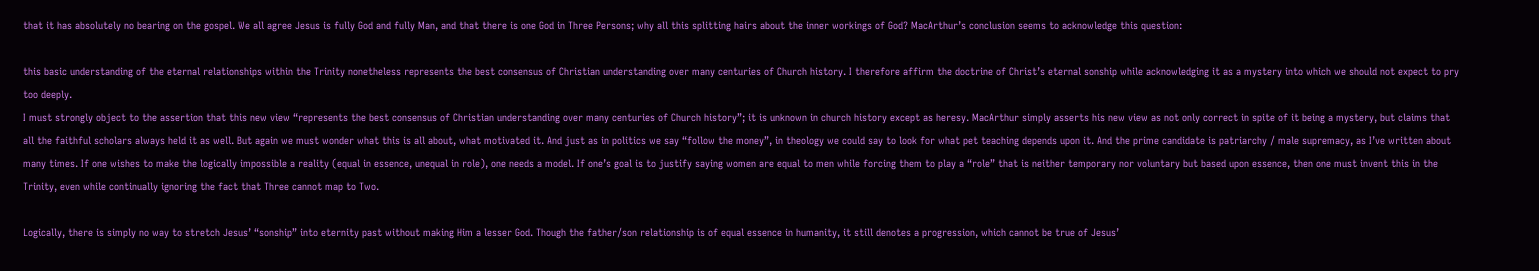that it has absolutely no bearing on the gospel. We all agree Jesus is fully God and fully Man, and that there is one God in Three Persons; why all this splitting hairs about the inner workings of God? MacArthur’s conclusion seems to acknowledge this question:

this basic understanding of the eternal relationships within the Trinity nonetheless represents the best consensus of Christian understanding over many centuries of Church history. I therefore affirm the doctrine of Christ’s eternal sonship while acknowledging it as a mystery into which we should not expect to pry too deeply.
I must strongly object to the assertion that this new view “represents the best consensus of Christian understanding over many centuries of Church history”; it is unknown in church history except as heresy. MacArthur simply asserts his new view as not only correct in spite of it being a mystery, but claims that all the faithful scholars always held it as well. But again we must wonder what this is all about, what motivated it. And just as in politics we say “follow the money”, in theology we could say to look for what pet teaching depends upon it. And the prime candidate is patriarchy / male supremacy, as I’ve written about many times. If one wishes to make the logically impossible a reality (equal in essence, unequal in role), one needs a model. If one’s goal is to justify saying women are equal to men while forcing them to play a “role” that is neither temporary nor voluntary but based upon essence, then one must invent this in the Trinity, even while continually ignoring the fact that Three cannot map to Two.

Logically, there is simply no way to stretch Jesus’ “sonship” into eternity past without making Him a lesser God. Though the father/son relationship is of equal essence in humanity, it still denotes a progression, which cannot be true of Jesus’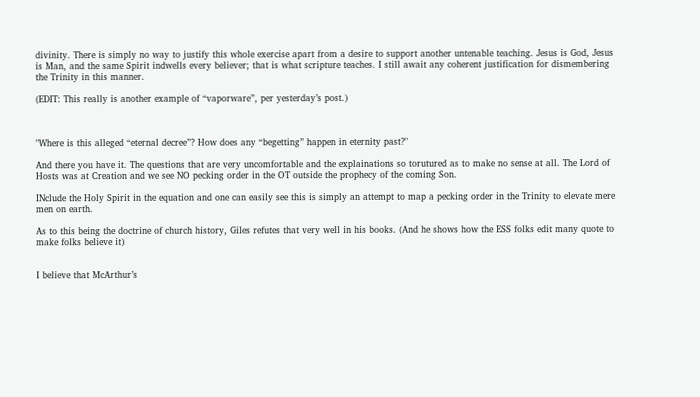divinity. There is simply no way to justify this whole exercise apart from a desire to support another untenable teaching. Jesus is God, Jesus is Man, and the same Spirit indwells every believer; that is what scripture teaches. I still await any coherent justification for dismembering the Trinity in this manner.

(EDIT: This really is another example of “vaporware”, per yesterday’s post.)



"Where is this alleged “eternal decree”? How does any “begetting” happen in eternity past?"

And there you have it. The questions that are very uncomfortable and the explainations so torutured as to make no sense at all. The Lord of Hosts was at Creation and we see NO pecking order in the OT outside the prophecy of the coming Son.

INclude the Holy Spirit in the equation and one can easily see this is simply an attempt to map a pecking order in the Trinity to elevate mere men on earth.

As to this being the doctrine of church history, Giles refutes that very well in his books. (And he shows how the ESS folks edit many quote to make folks believe it)


I believe that McArthur’s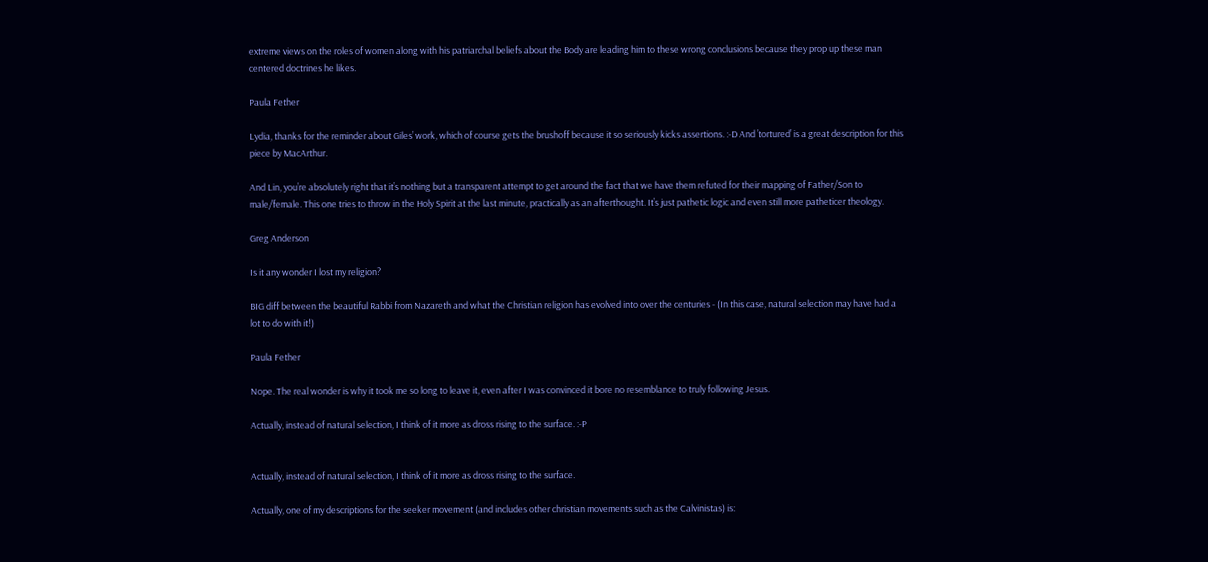extreme views on the roles of women along with his patriarchal beliefs about the Body are leading him to these wrong conclusions because they prop up these man centered doctrines he likes.

Paula Fether

Lydia, thanks for the reminder about Giles’ work, which of course gets the brushoff because it so seriously kicks assertions. :-D And ’tortured’ is a great description for this piece by MacArthur.

And Lin, you’re absolutely right that it’s nothing but a transparent attempt to get around the fact that we have them refuted for their mapping of Father/Son to male/female. This one tries to throw in the Holy Spirit at the last minute, practically as an afterthought. It’s just pathetic logic and even still more patheticer theology.

Greg Anderson

Is it any wonder I lost my religion?

BIG diff between the beautiful Rabbi from Nazareth and what the Christian religion has evolved into over the centuries - (In this case, natural selection may have had a lot to do with it!)

Paula Fether

Nope. The real wonder is why it took me so long to leave it, even after I was convinced it bore no resemblance to truly following Jesus.

Actually, instead of natural selection, I think of it more as dross rising to the surface. :-P


Actually, instead of natural selection, I think of it more as dross rising to the surface.

Actually, one of my descriptions for the seeker movement (and includes other christian movements such as the Calvinistas) is: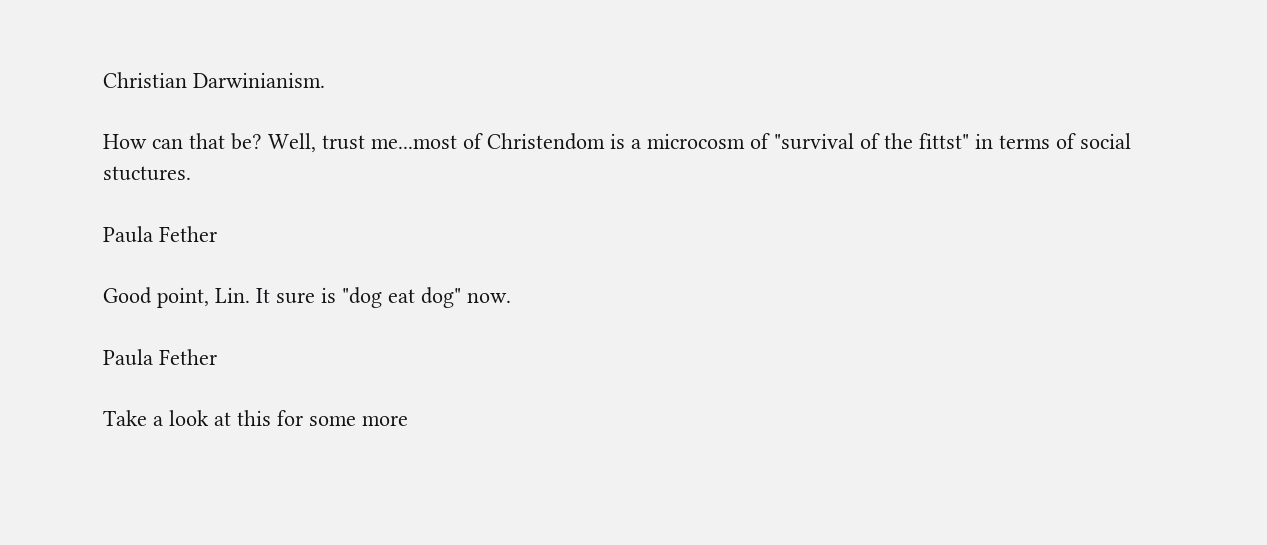Christian Darwinianism.

How can that be? Well, trust me...most of Christendom is a microcosm of "survival of the fittst" in terms of social stuctures.

Paula Fether

Good point, Lin. It sure is "dog eat dog" now.

Paula Fether

Take a look at this for some more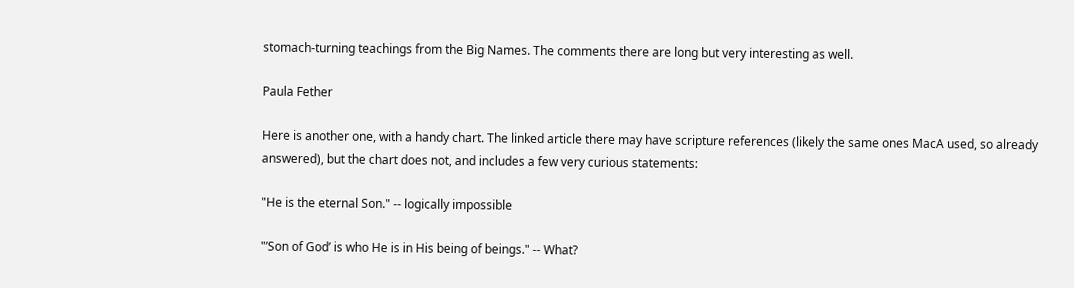stomach-turning teachings from the Big Names. The comments there are long but very interesting as well.

Paula Fether

Here is another one, with a handy chart. The linked article there may have scripture references (likely the same ones MacA used, so already answered), but the chart does not, and includes a few very curious statements:

"He is the eternal Son." -- logically impossible

"’Son of God’ is who He is in His being of beings." -- What?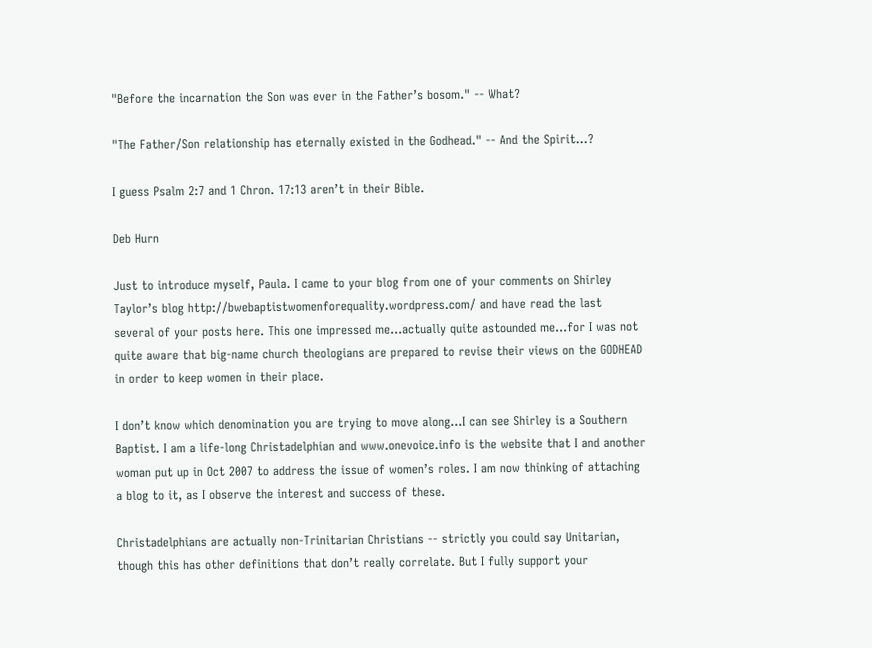"Before the incarnation the Son was ever in the Father’s bosom." -- What?

"The Father/Son relationship has eternally existed in the Godhead." -- And the Spirit...?

I guess Psalm 2:7 and 1 Chron. 17:13 aren’t in their Bible.

Deb Hurn

Just to introduce myself, Paula. I came to your blog from one of your comments on Shirley Taylor’s blog http://bwebaptistwomenforequality.wordpress.com/ and have read the last several of your posts here. This one impressed me...actually quite astounded me...for I was not quite aware that big-name church theologians are prepared to revise their views on the GODHEAD in order to keep women in their place.

I don’t know which denomination you are trying to move along...I can see Shirley is a Southern Baptist. I am a life-long Christadelphian and www.onevoice.info is the website that I and another woman put up in Oct 2007 to address the issue of women’s roles. I am now thinking of attaching a blog to it, as I observe the interest and success of these.

Christadelphians are actually non-Trinitarian Christians -- strictly you could say Unitarian, though this has other definitions that don’t really correlate. But I fully support your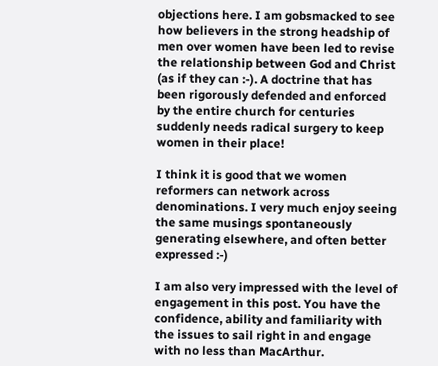objections here. I am gobsmacked to see how believers in the strong headship of men over women have been led to revise the relationship between God and Christ (as if they can :-). A doctrine that has been rigorously defended and enforced by the entire church for centuries suddenly needs radical surgery to keep women in their place!

I think it is good that we women reformers can network across denominations. I very much enjoy seeing the same musings spontaneously generating elsewhere, and often better expressed :-)

I am also very impressed with the level of engagement in this post. You have the confidence, ability and familiarity with the issues to sail right in and engage with no less than MacArthur.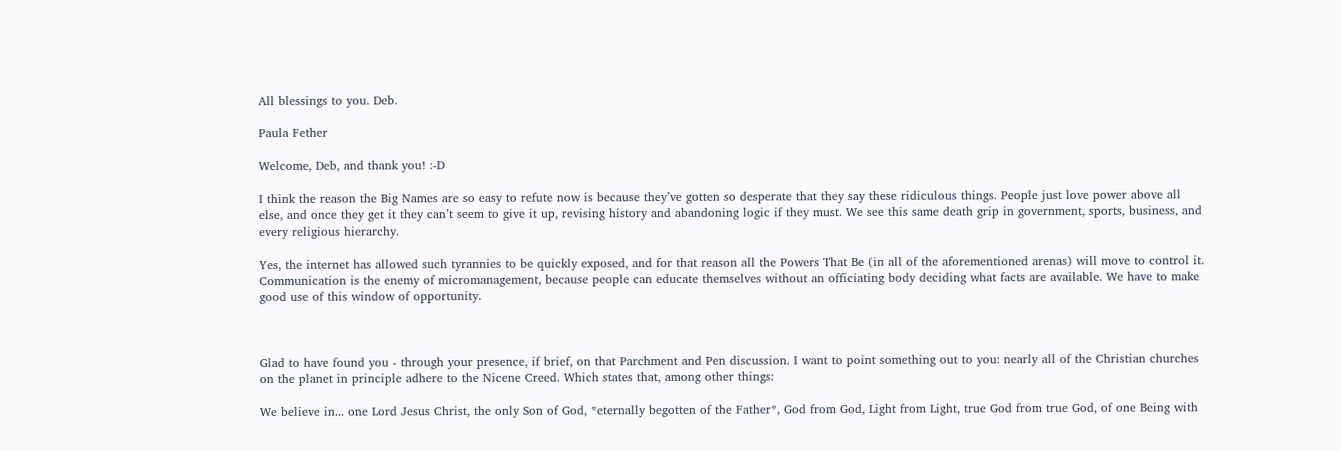All blessings to you. Deb.

Paula Fether

Welcome, Deb, and thank you! :-D

I think the reason the Big Names are so easy to refute now is because they’ve gotten so desperate that they say these ridiculous things. People just love power above all else, and once they get it they can’t seem to give it up, revising history and abandoning logic if they must. We see this same death grip in government, sports, business, and every religious hierarchy.

Yes, the internet has allowed such tyrannies to be quickly exposed, and for that reason all the Powers That Be (in all of the aforementioned arenas) will move to control it. Communication is the enemy of micromanagement, because people can educate themselves without an officiating body deciding what facts are available. We have to make good use of this window of opportunity.



Glad to have found you - through your presence, if brief, on that Parchment and Pen discussion. I want to point something out to you: nearly all of the Christian churches on the planet in principle adhere to the Nicene Creed. Which states that, among other things:

We believe in... one Lord Jesus Christ, the only Son of God, *eternally begotten of the Father*, God from God, Light from Light, true God from true God, of one Being with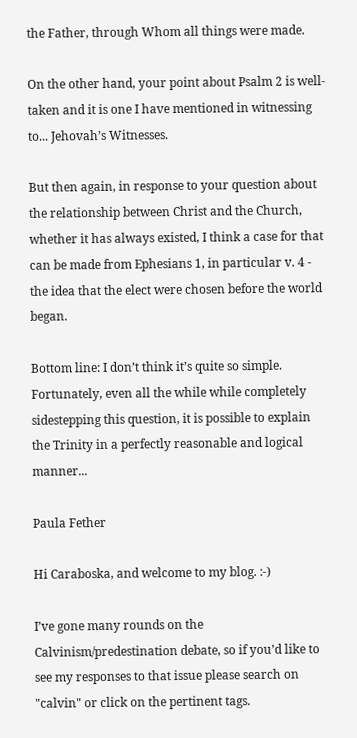the Father, through Whom all things were made.

On the other hand, your point about Psalm 2 is well-taken and it is one I have mentioned in witnessing to... Jehovah’s Witnesses.

But then again, in response to your question about the relationship between Christ and the Church, whether it has always existed, I think a case for that can be made from Ephesians 1, in particular v. 4 - the idea that the elect were chosen before the world began.

Bottom line: I don’t think it’s quite so simple. Fortunately, even all the while while completely sidestepping this question, it is possible to explain the Trinity in a perfectly reasonable and logical manner...

Paula Fether

Hi Caraboska, and welcome to my blog. :-)

I’ve gone many rounds on the Calvinism/predestination debate, so if you’d like to see my responses to that issue please search on "calvin" or click on the pertinent tags.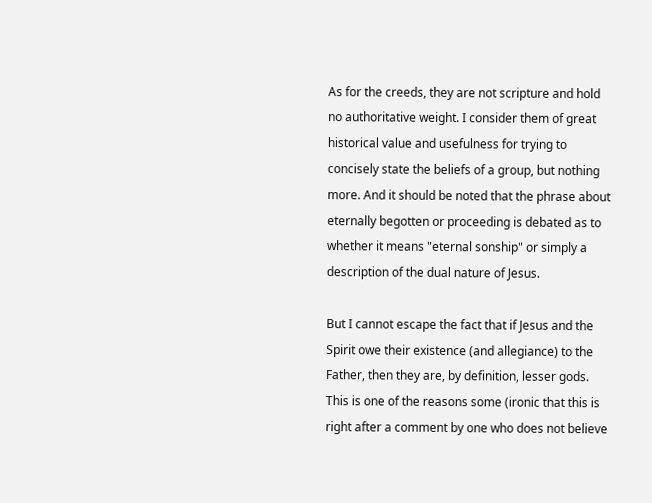As for the creeds, they are not scripture and hold no authoritative weight. I consider them of great historical value and usefulness for trying to concisely state the beliefs of a group, but nothing more. And it should be noted that the phrase about eternally begotten or proceeding is debated as to whether it means "eternal sonship" or simply a description of the dual nature of Jesus.

But I cannot escape the fact that if Jesus and the Spirit owe their existence (and allegiance) to the Father, then they are, by definition, lesser gods. This is one of the reasons some (ironic that this is right after a comment by one who does not believe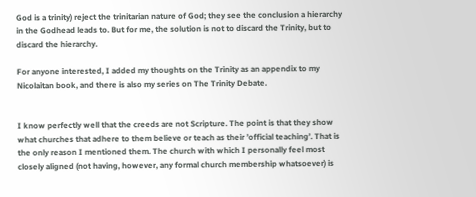God is a trinity) reject the trinitarian nature of God; they see the conclusion a hierarchy in the Godhead leads to. But for me, the solution is not to discard the Trinity, but to discard the hierarchy.

For anyone interested, I added my thoughts on the Trinity as an appendix to my Nicolaitan book, and there is also my series on The Trinity Debate.


I know perfectly well that the creeds are not Scripture. The point is that they show what churches that adhere to them believe or teach as their ’official teaching’. That is the only reason I mentioned them. The church with which I personally feel most closely aligned (not having, however, any formal church membership whatsoever) is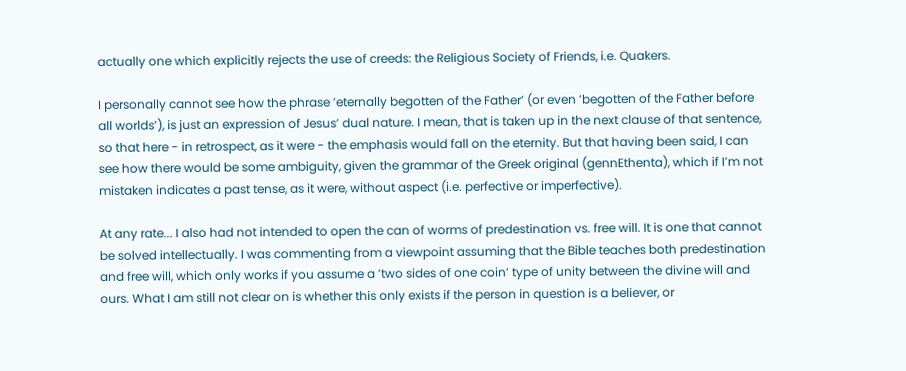actually one which explicitly rejects the use of creeds: the Religious Society of Friends, i.e. Quakers.

I personally cannot see how the phrase ’eternally begotten of the Father’ (or even ’begotten of the Father before all worlds’), is just an expression of Jesus’ dual nature. I mean, that is taken up in the next clause of that sentence, so that here - in retrospect, as it were - the emphasis would fall on the eternity. But that having been said, I can see how there would be some ambiguity, given the grammar of the Greek original (gennEthenta), which if I’m not mistaken indicates a past tense, as it were, without aspect (i.e. perfective or imperfective).

At any rate... I also had not intended to open the can of worms of predestination vs. free will. It is one that cannot be solved intellectually. I was commenting from a viewpoint assuming that the Bible teaches both predestination and free will, which only works if you assume a ’two sides of one coin’ type of unity between the divine will and ours. What I am still not clear on is whether this only exists if the person in question is a believer, or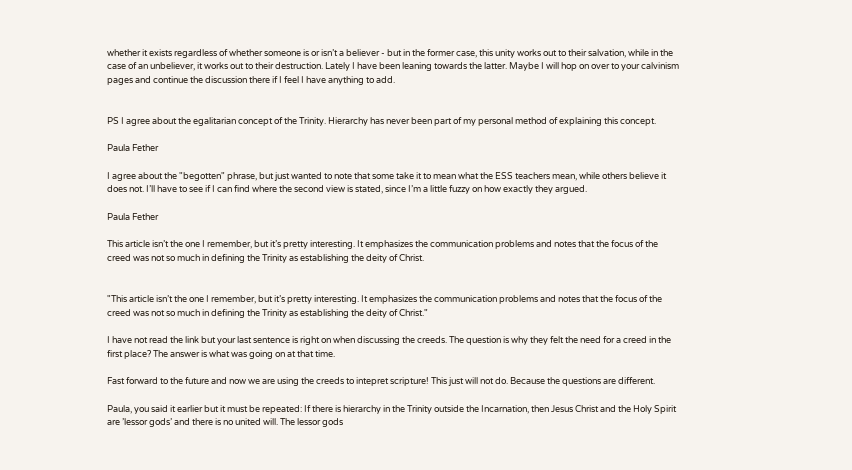whether it exists regardless of whether someone is or isn’t a believer - but in the former case, this unity works out to their salvation, while in the case of an unbeliever, it works out to their destruction. Lately I have been leaning towards the latter. Maybe I will hop on over to your calvinism pages and continue the discussion there if I feel I have anything to add.


PS I agree about the egalitarian concept of the Trinity. Hierarchy has never been part of my personal method of explaining this concept.

Paula Fether

I agree about the "begotten" phrase, but just wanted to note that some take it to mean what the ESS teachers mean, while others believe it does not. I’ll have to see if I can find where the second view is stated, since I’m a little fuzzy on how exactly they argued.

Paula Fether

This article isn’t the one I remember, but it’s pretty interesting. It emphasizes the communication problems and notes that the focus of the creed was not so much in defining the Trinity as establishing the deity of Christ.


"This article isn’t the one I remember, but it’s pretty interesting. It emphasizes the communication problems and notes that the focus of the creed was not so much in defining the Trinity as establishing the deity of Christ."

I have not read the link but your last sentence is right on when discussing the creeds. The question is why they felt the need for a creed in the first place? The answer is what was going on at that time.

Fast forward to the future and now we are using the creeds to intepret scripture! This just will not do. Because the questions are different.

Paula, you said it earlier but it must be repeated: If there is hierarchy in the Trinity outside the Incarnation, then Jesus Christ and the Holy Spirit are ’lessor gods’ and there is no united will. The lessor gods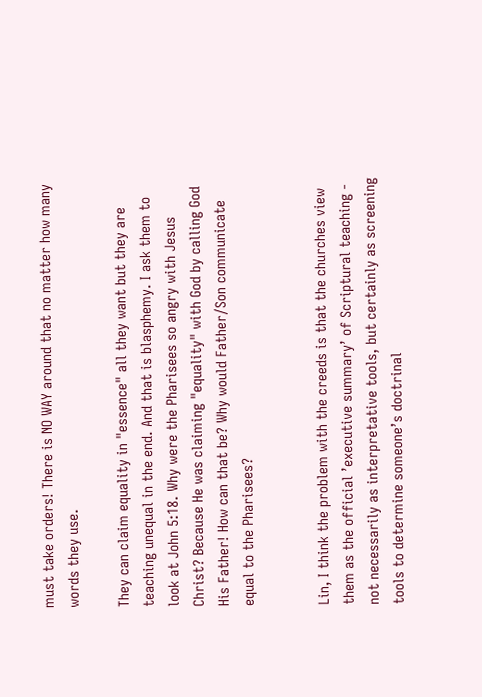must take orders! There is NO WAY around that no matter how many words they use.

They can claim equality in "essence" all they want but they are teaching unequal in the end. And that is blasphemy. I ask them to look at John 5:18. Why were the Pharisees so angry with Jesus Christ? Because He was claiming "equality" with God by calling God His Father! How can that be? Why would Father/Son communicate equal to the Pharisees?


Lin, I think the problem with the creeds is that the churches view them as the official ’executive summary’ of Scriptural teaching - not necessarily as interpretative tools, but certainly as screening tools to determine someone’s doctrinal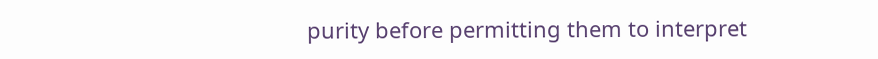purity before permitting them to interpret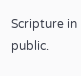Scripture in public.